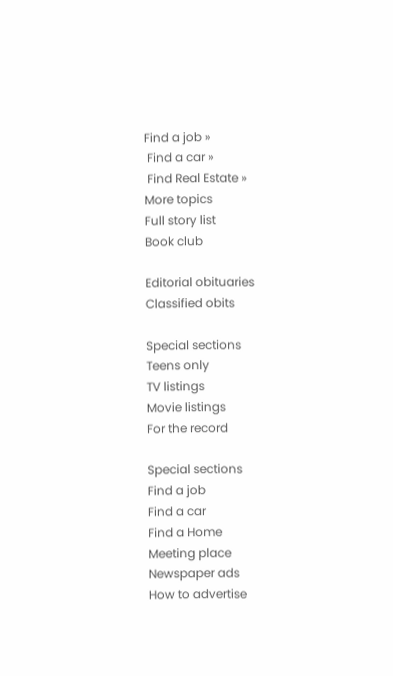Find a job »
 Find a car »
 Find Real Estate »
More topics
Full story list
Book club

Editorial obituaries
Classified obits

Special sections
Teens only
TV listings
Movie listings
For the record

Special sections
Find a job
Find a car
Find a Home
Meeting place
Newspaper ads
How to advertise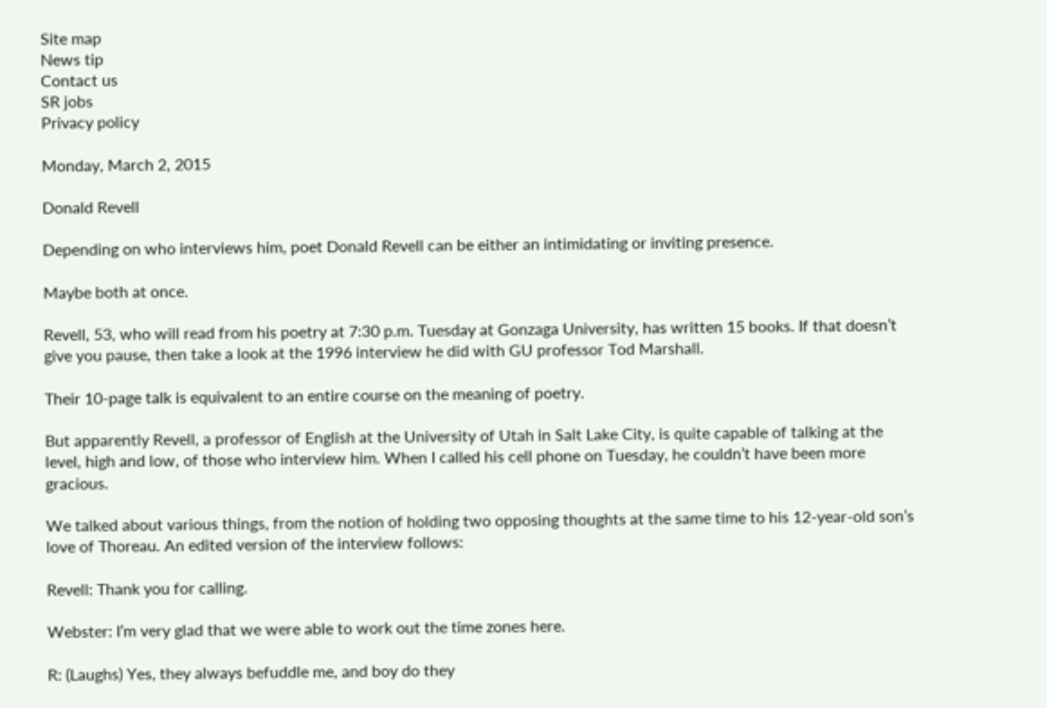Site map
News tip
Contact us
SR jobs
Privacy policy

Monday, March 2, 2015

Donald Revell

Depending on who interviews him, poet Donald Revell can be either an intimidating or inviting presence.

Maybe both at once.

Revell, 53, who will read from his poetry at 7:30 p.m. Tuesday at Gonzaga University, has written 15 books. If that doesn’t give you pause, then take a look at the 1996 interview he did with GU professor Tod Marshall.

Their 10-page talk is equivalent to an entire course on the meaning of poetry.

But apparently Revell, a professor of English at the University of Utah in Salt Lake City, is quite capable of talking at the level, high and low, of those who interview him. When I called his cell phone on Tuesday, he couldn’t have been more gracious.

We talked about various things, from the notion of holding two opposing thoughts at the same time to his 12-year-old son’s love of Thoreau. An edited version of the interview follows:

Revell: Thank you for calling.

Webster: I’m very glad that we were able to work out the time zones here.

R: (Laughs) Yes, they always befuddle me, and boy do they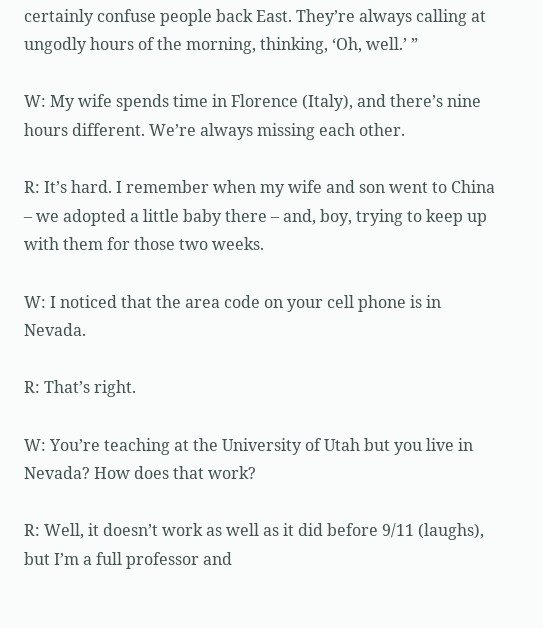certainly confuse people back East. They’re always calling at ungodly hours of the morning, thinking, ‘Oh, well.’ ”

W: My wife spends time in Florence (Italy), and there’s nine hours different. We’re always missing each other.

R: It’s hard. I remember when my wife and son went to China – we adopted a little baby there – and, boy, trying to keep up with them for those two weeks.

W: I noticed that the area code on your cell phone is in Nevada.

R: That’s right.

W: You’re teaching at the University of Utah but you live in Nevada? How does that work?

R: Well, it doesn’t work as well as it did before 9/11 (laughs), but I’m a full professor and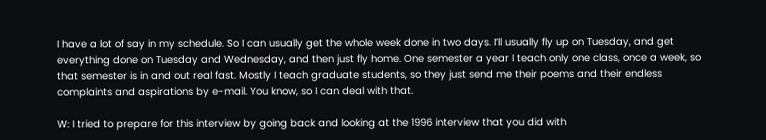I have a lot of say in my schedule. So I can usually get the whole week done in two days. I’ll usually fly up on Tuesday, and get everything done on Tuesday and Wednesday, and then just fly home. One semester a year I teach only one class, once a week, so that semester is in and out real fast. Mostly I teach graduate students, so they just send me their poems and their endless complaints and aspirations by e-mail. You know, so I can deal with that.

W: I tried to prepare for this interview by going back and looking at the 1996 interview that you did with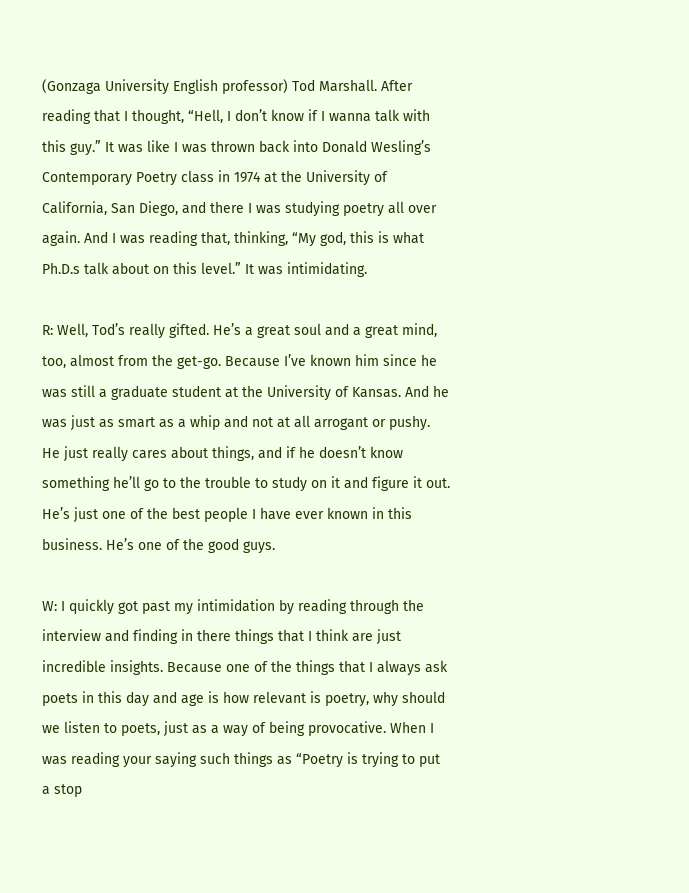(Gonzaga University English professor) Tod Marshall. After reading that I thought, “Hell, I don’t know if I wanna talk with this guy.” It was like I was thrown back into Donald Wesling’s Contemporary Poetry class in 1974 at the University of California, San Diego, and there I was studying poetry all over again. And I was reading that, thinking, “My god, this is what Ph.D.s talk about on this level.” It was intimidating.

R: Well, Tod’s really gifted. He’s a great soul and a great mind, too, almost from the get-go. Because I’ve known him since he was still a graduate student at the University of Kansas. And he was just as smart as a whip and not at all arrogant or pushy. He just really cares about things, and if he doesn’t know something he’ll go to the trouble to study on it and figure it out. He’s just one of the best people I have ever known in this business. He’s one of the good guys.

W: I quickly got past my intimidation by reading through the interview and finding in there things that I think are just incredible insights. Because one of the things that I always ask poets in this day and age is how relevant is poetry, why should we listen to poets, just as a way of being provocative. When I was reading your saying such things as “Poetry is trying to put a stop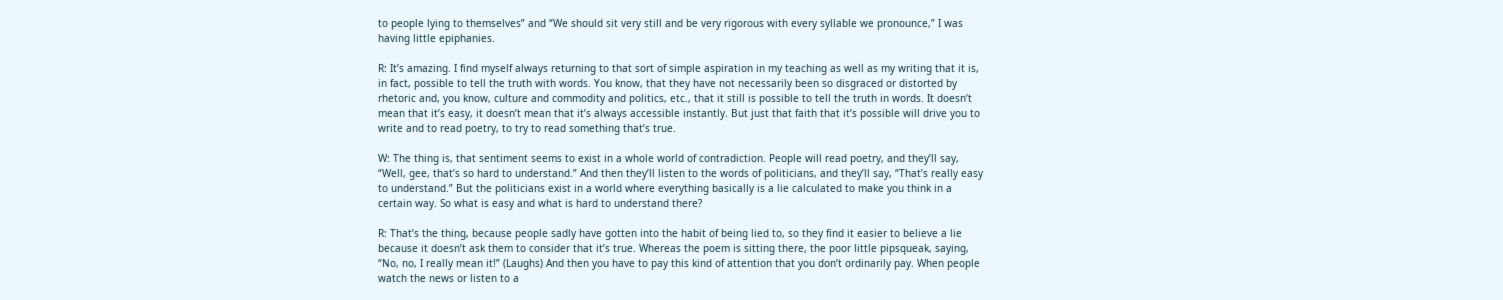to people lying to themselves” and “We should sit very still and be very rigorous with every syllable we pronounce,” I was having little epiphanies.

R: It’s amazing. I find myself always returning to that sort of simple aspiration in my teaching as well as my writing that it is, in fact, possible to tell the truth with words. You know, that they have not necessarily been so disgraced or distorted by rhetoric and, you know, culture and commodity and politics, etc., that it still is possible to tell the truth in words. It doesn’t mean that it’s easy, it doesn’t mean that it’s always accessible instantly. But just that faith that it’s possible will drive you to write and to read poetry, to try to read something that’s true.

W: The thing is, that sentiment seems to exist in a whole world of contradiction. People will read poetry, and they’ll say, “Well, gee, that’s so hard to understand.” And then they’ll listen to the words of politicians, and they’ll say, “That’s really easy to understand.” But the politicians exist in a world where everything basically is a lie calculated to make you think in a certain way. So what is easy and what is hard to understand there?

R: That’s the thing, because people sadly have gotten into the habit of being lied to, so they find it easier to believe a lie because it doesn’t ask them to consider that it’s true. Whereas the poem is sitting there, the poor little pipsqueak, saying, “No, no, I really mean it!” (Laughs) And then you have to pay this kind of attention that you don’t ordinarily pay. When people watch the news or listen to a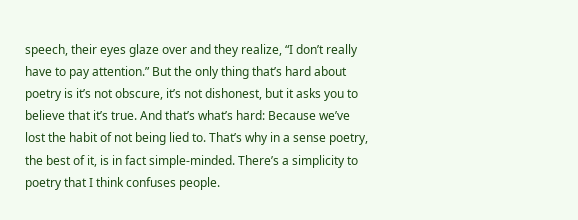speech, their eyes glaze over and they realize, “I don’t really have to pay attention.” But the only thing that’s hard about poetry is it’s not obscure, it’s not dishonest, but it asks you to believe that it’s true. And that’s what’s hard: Because we’ve lost the habit of not being lied to. That’s why in a sense poetry, the best of it, is in fact simple-minded. There’s a simplicity to poetry that I think confuses people.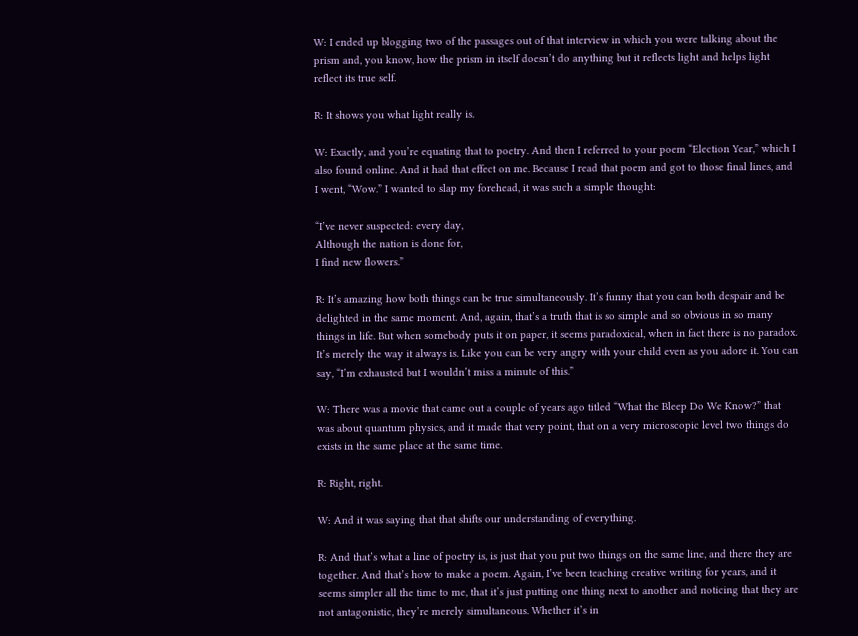W: I ended up blogging two of the passages out of that interview in which you were talking about the prism and, you know, how the prism in itself doesn’t do anything but it reflects light and helps light reflect its true self.

R: It shows you what light really is.

W: Exactly, and you’re equating that to poetry. And then I referred to your poem “Election Year,” which I also found online. And it had that effect on me. Because I read that poem and got to those final lines, and I went, “Wow.” I wanted to slap my forehead, it was such a simple thought:

“I’ve never suspected: every day,
Although the nation is done for,
I find new flowers.”

R: It’s amazing how both things can be true simultaneously. It’s funny that you can both despair and be delighted in the same moment. And, again, that’s a truth that is so simple and so obvious in so many things in life. But when somebody puts it on paper, it seems paradoxical, when in fact there is no paradox. It’s merely the way it always is. Like you can be very angry with your child even as you adore it. You can say, “I’m exhausted but I wouldn’t miss a minute of this.”

W: There was a movie that came out a couple of years ago titled “What the Bleep Do We Know?” that was about quantum physics, and it made that very point, that on a very microscopic level two things do exists in the same place at the same time.

R: Right, right.

W: And it was saying that that shifts our understanding of everything.

R: And that’s what a line of poetry is, is just that you put two things on the same line, and there they are together. And that’s how to make a poem. Again, I’ve been teaching creative writing for years, and it seems simpler all the time to me, that it’s just putting one thing next to another and noticing that they are not antagonistic, they’re merely simultaneous. Whether it’s in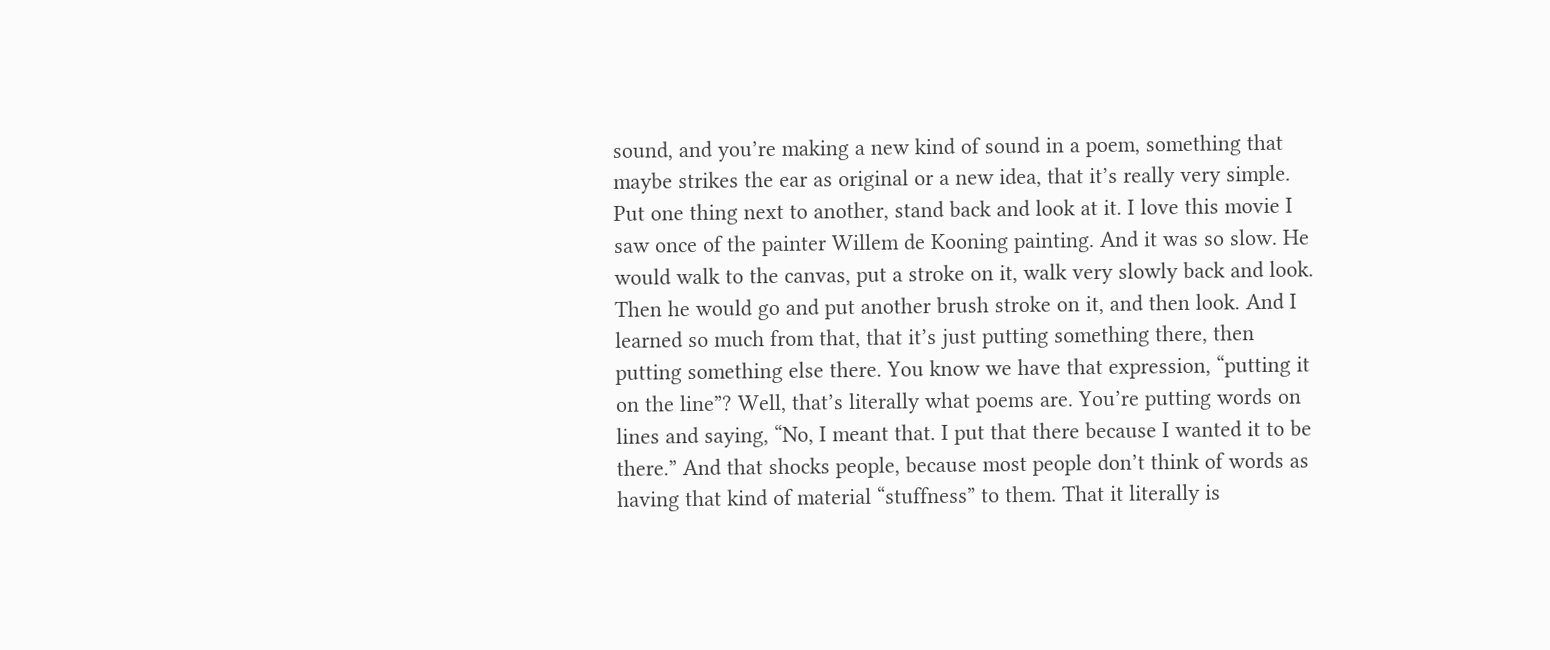sound, and you’re making a new kind of sound in a poem, something that maybe strikes the ear as original or a new idea, that it’s really very simple. Put one thing next to another, stand back and look at it. I love this movie I saw once of the painter Willem de Kooning painting. And it was so slow. He would walk to the canvas, put a stroke on it, walk very slowly back and look. Then he would go and put another brush stroke on it, and then look. And I learned so much from that, that it’s just putting something there, then putting something else there. You know we have that expression, “putting it on the line”? Well, that’s literally what poems are. You’re putting words on lines and saying, “No, I meant that. I put that there because I wanted it to be there.” And that shocks people, because most people don’t think of words as having that kind of material “stuffness” to them. That it literally is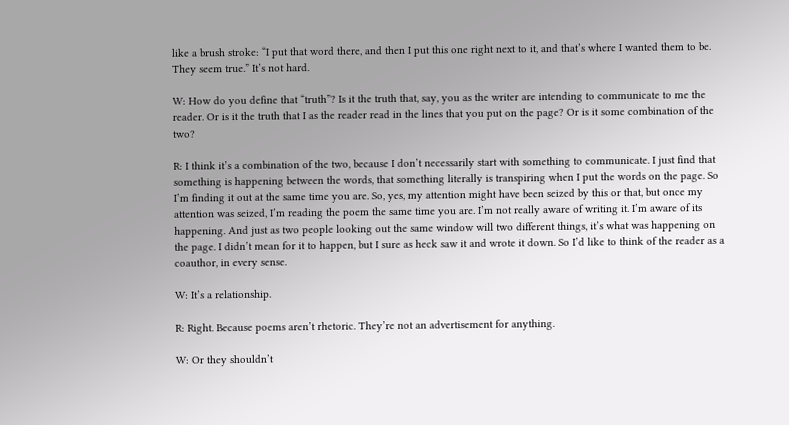like a brush stroke: “I put that word there, and then I put this one right next to it, and that’s where I wanted them to be. They seem true.” It’s not hard.

W: How do you define that “truth”? Is it the truth that, say, you as the writer are intending to communicate to me the reader. Or is it the truth that I as the reader read in the lines that you put on the page? Or is it some combination of the two?

R: I think it’s a combination of the two, because I don’t necessarily start with something to communicate. I just find that something is happening between the words, that something literally is transpiring when I put the words on the page. So I’m finding it out at the same time you are. So, yes, my attention might have been seized by this or that, but once my attention was seized, I’m reading the poem the same time you are. I’m not really aware of writing it. I’m aware of its happening. And just as two people looking out the same window will two different things, it’s what was happening on the page. I didn’t mean for it to happen, but I sure as heck saw it and wrote it down. So I’d like to think of the reader as a coauthor, in every sense.

W: It’s a relationship.

R: Right. Because poems aren’t rhetoric. They’re not an advertisement for anything.

W: Or they shouldn’t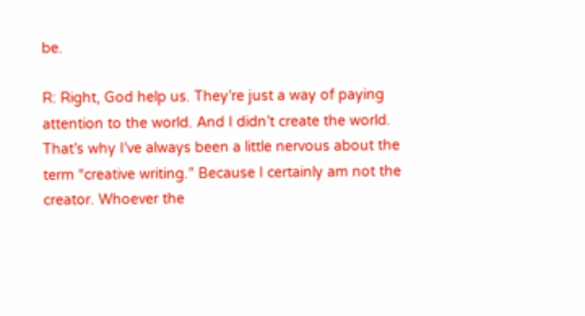be.

R: Right, God help us. They’re just a way of paying attention to the world. And I didn’t create the world. That’s why I’ve always been a little nervous about the term “creative writing.” Because I certainly am not the creator. Whoever the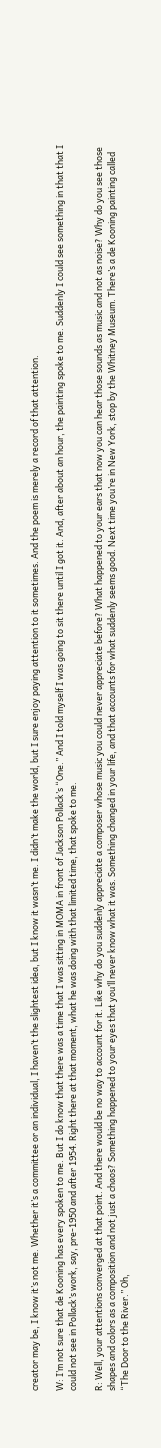creator may be, I know it’s not me. Whether it’s a committee or an individual, I haven’t the slightest idea, but I know it wasn’t me. I didn’t make the world, but I sure enjoy paying attention to it sometimes. And the poem is merely a record of that attention.

W: I’m not sure that de Kooning has every spoken to me. But I do know that there was a time that I was sitting in MOMA in front of Jackson Pollack’s “One.” And I told myself I was going to sit there until I got it. And, after about an hour, the painting spoke to me. Suddenly I could see something in that that I could not see in Pollack’s work, say, pre-1950 and after 1954. Right there at that moment, what he was doing with that limited time, that spoke to me.

R: Well, your attentions converged at that point. And there would be no way to account for it. Like why do you suddenly appreciate a composer whose music you could never appreciate before? What happened to your ears that now you can hear those sounds as music and not as noise? Why do you see those shapes and colors as a composition and not just a chaos? Something happened to your eyes that you’ll never know what it was. Something changed in your life, and that accounts for what suddenly seems good. Next time you’re in New York, stop by the Whitney Museum. There’s a de Kooning painting called “The Door to the River.” Oh,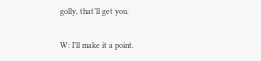golly, that’ll get you.

W: I’ll make it a point.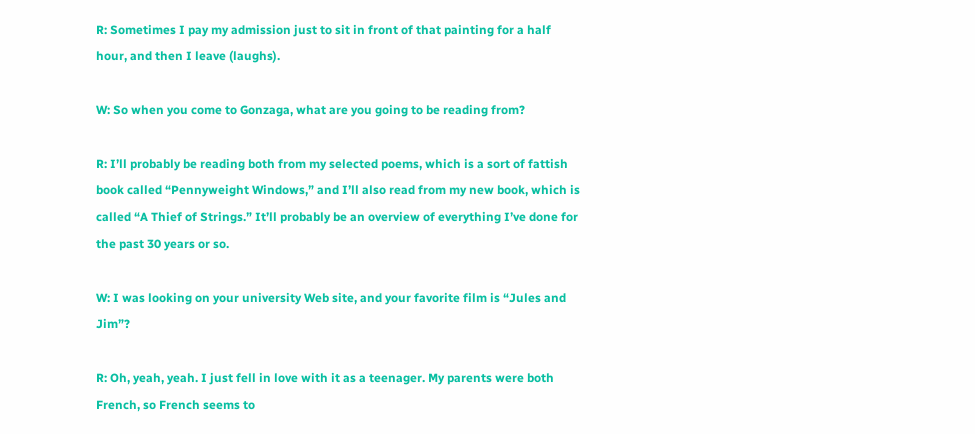R: Sometimes I pay my admission just to sit in front of that painting for a half hour, and then I leave (laughs).

W: So when you come to Gonzaga, what are you going to be reading from?

R: I’ll probably be reading both from my selected poems, which is a sort of fattish book called “Pennyweight Windows,” and I’ll also read from my new book, which is called “A Thief of Strings.” It’ll probably be an overview of everything I’ve done for the past 30 years or so.

W: I was looking on your university Web site, and your favorite film is “Jules and Jim”?

R: Oh, yeah, yeah. I just fell in love with it as a teenager. My parents were both French, so French seems to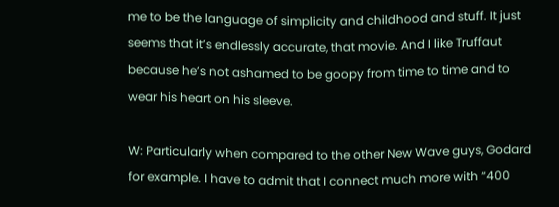me to be the language of simplicity and childhood and stuff. It just seems that it’s endlessly accurate, that movie. And I like Truffaut because he’s not ashamed to be goopy from time to time and to wear his heart on his sleeve.

W: Particularly when compared to the other New Wave guys, Godard for example. I have to admit that I connect much more with “400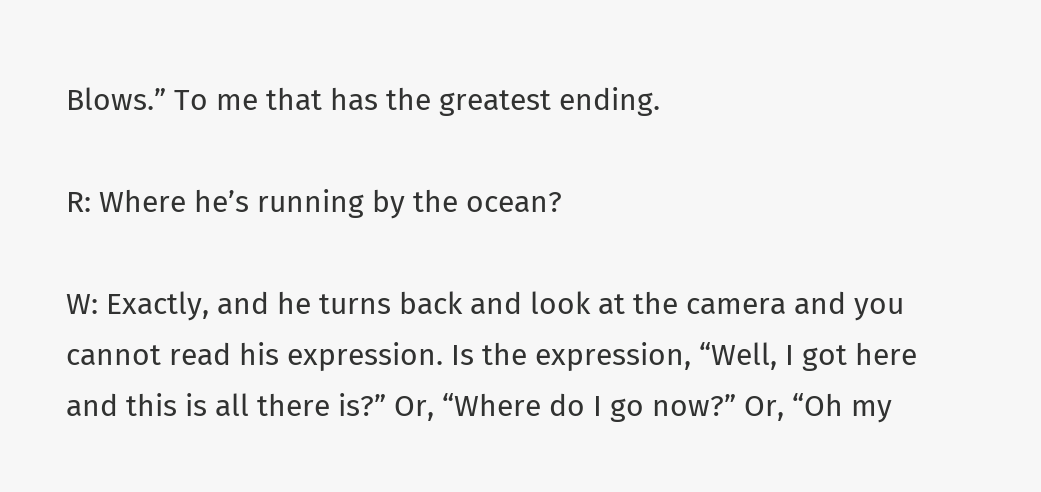Blows.” To me that has the greatest ending.

R: Where he’s running by the ocean?

W: Exactly, and he turns back and look at the camera and you cannot read his expression. Is the expression, “Well, I got here and this is all there is?” Or, “Where do I go now?” Or, “Oh my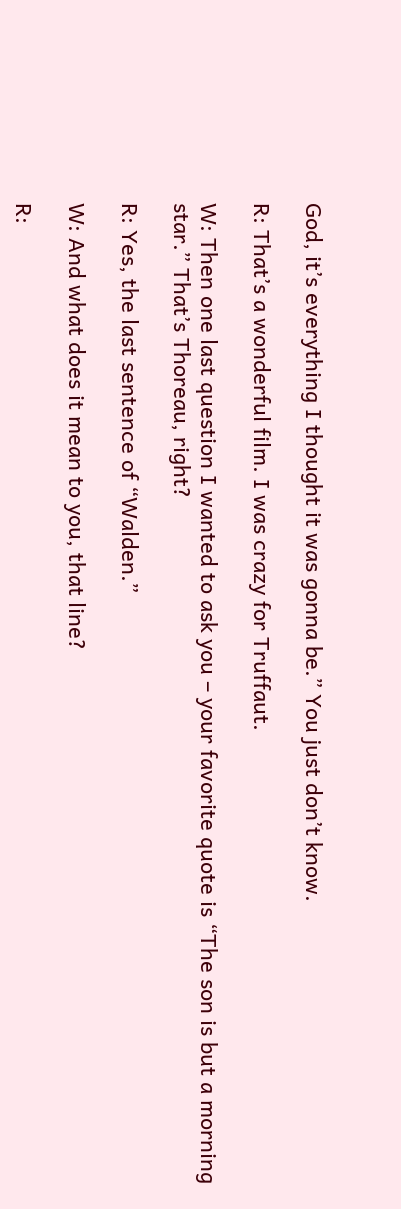God, it’s everything I thought it was gonna be.” You just don’t know.

R: That’s a wonderful film. I was crazy for Truffaut.

W: Then one last question I wanted to ask you – your favorite quote is “The son is but a morning star.” That’s Thoreau, right?

R: Yes, the last sentence of “Walden.”

W: And what does it mean to you, that line?

R: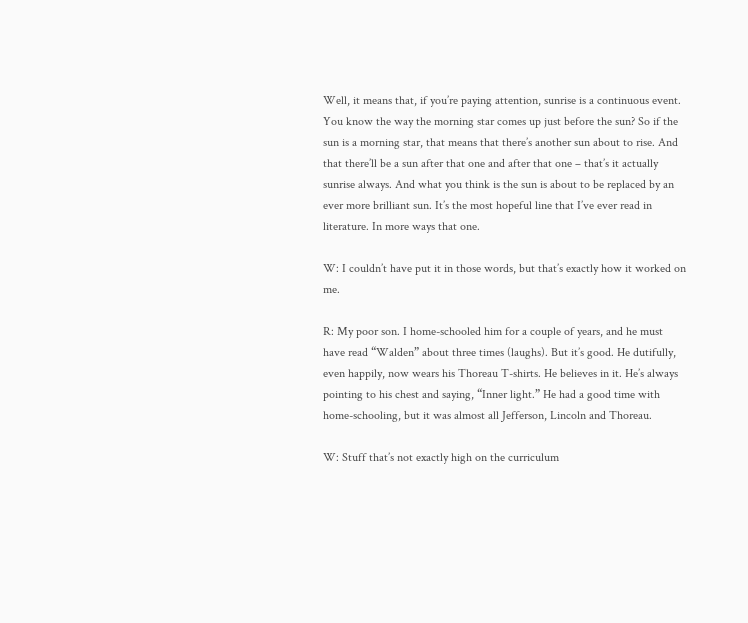Well, it means that, if you’re paying attention, sunrise is a continuous event. You know the way the morning star comes up just before the sun? So if the sun is a morning star, that means that there’s another sun about to rise. And that there’ll be a sun after that one and after that one – that’s it actually sunrise always. And what you think is the sun is about to be replaced by an ever more brilliant sun. It’s the most hopeful line that I’ve ever read in literature. In more ways that one.

W: I couldn’t have put it in those words, but that’s exactly how it worked on me.

R: My poor son. I home-schooled him for a couple of years, and he must have read “Walden” about three times (laughs). But it’s good. He dutifully, even happily, now wears his Thoreau T-shirts. He believes in it. He’s always pointing to his chest and saying, “Inner light.” He had a good time with home-schooling, but it was almost all Jefferson, Lincoln and Thoreau.

W: Stuff that’s not exactly high on the curriculum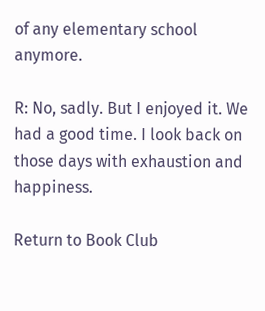of any elementary school anymore.

R: No, sadly. But I enjoyed it. We had a good time. I look back on those days with exhaustion and happiness.

Return to Book Club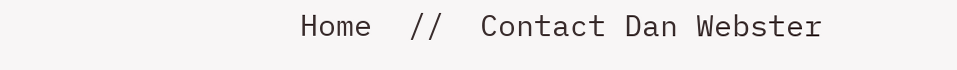Home  //  Contact Dan Webster